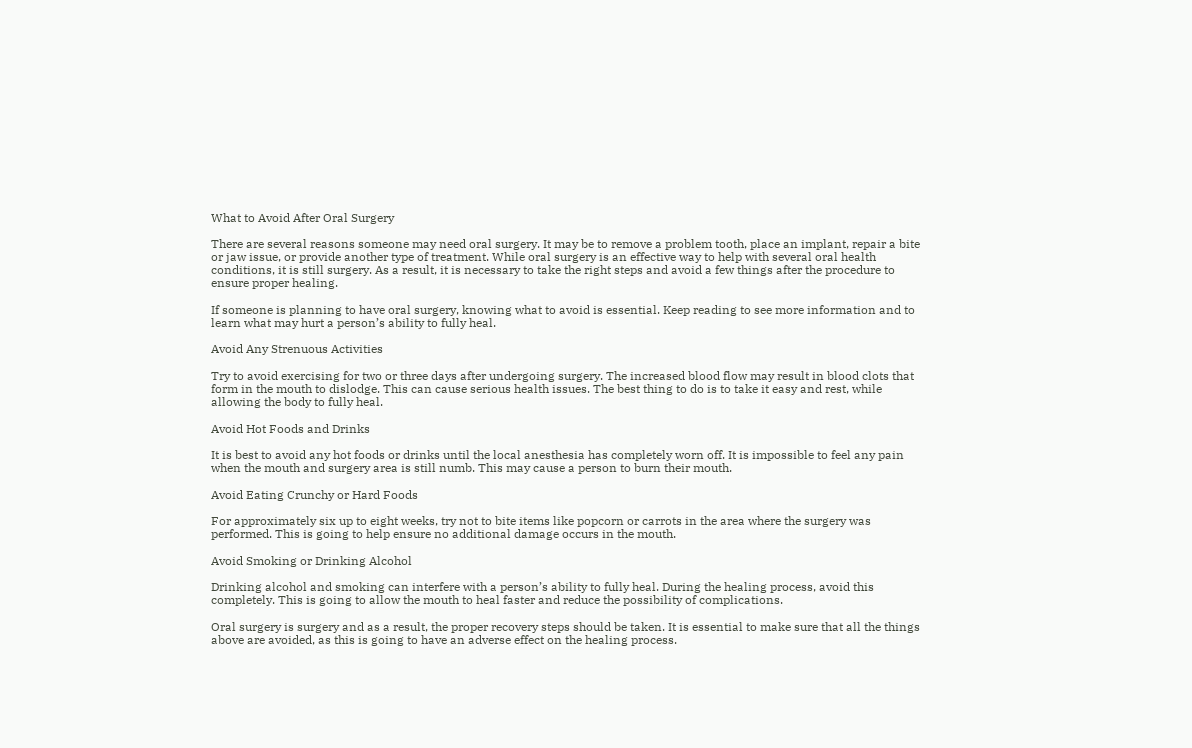What to Avoid After Oral Surgery

There are several reasons someone may need oral surgery. It may be to remove a problem tooth, place an implant, repair a bite or jaw issue, or provide another type of treatment. While oral surgery is an effective way to help with several oral health conditions, it is still surgery. As a result, it is necessary to take the right steps and avoid a few things after the procedure to ensure proper healing.

If someone is planning to have oral surgery, knowing what to avoid is essential. Keep reading to see more information and to learn what may hurt a person’s ability to fully heal.

Avoid Any Strenuous Activities

Try to avoid exercising for two or three days after undergoing surgery. The increased blood flow may result in blood clots that form in the mouth to dislodge. This can cause serious health issues. The best thing to do is to take it easy and rest, while allowing the body to fully heal.

Avoid Hot Foods and Drinks

It is best to avoid any hot foods or drinks until the local anesthesia has completely worn off. It is impossible to feel any pain when the mouth and surgery area is still numb. This may cause a person to burn their mouth.

Avoid Eating Crunchy or Hard Foods

For approximately six up to eight weeks, try not to bite items like popcorn or carrots in the area where the surgery was performed. This is going to help ensure no additional damage occurs in the mouth.

Avoid Smoking or Drinking Alcohol

Drinking alcohol and smoking can interfere with a person’s ability to fully heal. During the healing process, avoid this completely. This is going to allow the mouth to heal faster and reduce the possibility of complications.

Oral surgery is surgery and as a result, the proper recovery steps should be taken. It is essential to make sure that all the things above are avoided, as this is going to have an adverse effect on the healing process.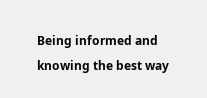Being informed and knowing the best way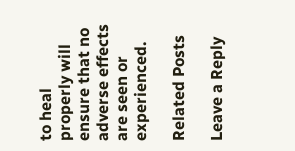to heal properly will ensure that no adverse effects are seen or experienced.

Related Posts

Leave a Reply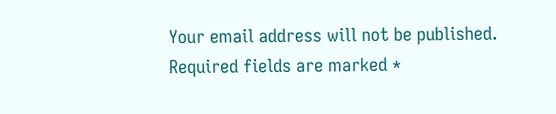Your email address will not be published. Required fields are marked *